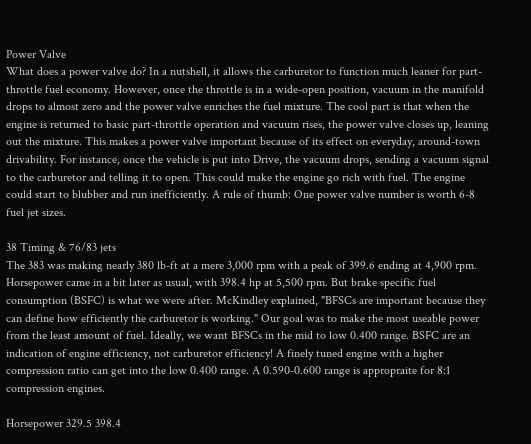Power Valve
What does a power valve do? In a nutshell, it allows the carburetor to function much leaner for part-throttle fuel economy. However, once the throttle is in a wide-open position, vacuum in the manifold drops to almost zero and the power valve enriches the fuel mixture. The cool part is that when the engine is returned to basic part-throttle operation and vacuum rises, the power valve closes up, leaning out the mixture. This makes a power valve important because of its effect on everyday, around-town drivability. For instance, once the vehicle is put into Drive, the vacuum drops, sending a vacuum signal to the carburetor and telling it to open. This could make the engine go rich with fuel. The engine could start to blubber and run inefficiently. A rule of thumb: One power valve number is worth 6-8 fuel jet sizes.

38 Timing & 76/83 jets
The 383 was making nearly 380 lb-ft at a mere 3,000 rpm with a peak of 399.6 ending at 4,900 rpm. Horsepower came in a bit later as usual, with 398.4 hp at 5,500 rpm. But brake specific fuel consumption (BSFC) is what we were after. McKindley explained, "BFSCs are important because they can define how efficiently the carburetor is working." Our goal was to make the most useable power from the least amount of fuel. Ideally, we want BFSCs in the mid to low 0.400 range. BSFC are an indication of engine efficiency, not carburetor efficiency! A finely tuned engine with a higher compression ratio can get into the low 0.400 range. A 0.590-0.600 range is appropraite for 8:1 compression engines.

Horsepower 329.5 398.4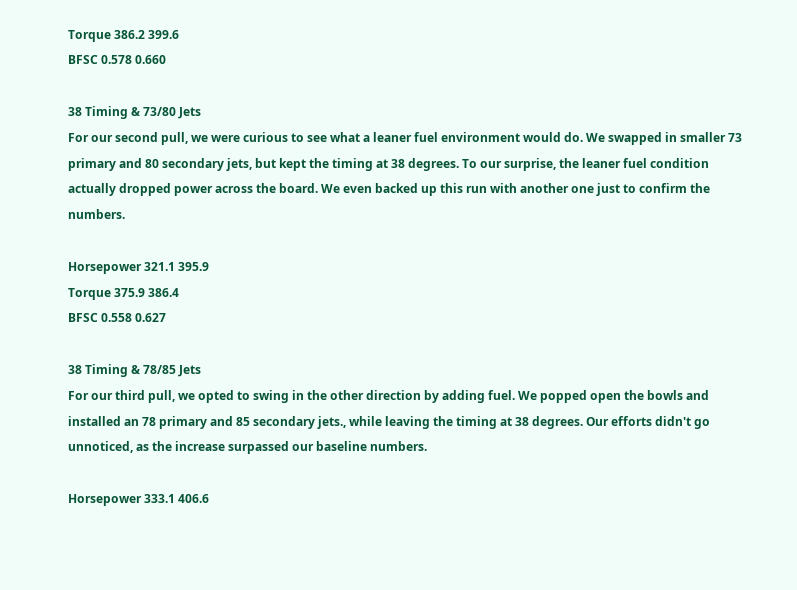Torque 386.2 399.6
BFSC 0.578 0.660

38 Timing & 73/80 Jets
For our second pull, we were curious to see what a leaner fuel environment would do. We swapped in smaller 73 primary and 80 secondary jets, but kept the timing at 38 degrees. To our surprise, the leaner fuel condition actually dropped power across the board. We even backed up this run with another one just to confirm the numbers.

Horsepower 321.1 395.9
Torque 375.9 386.4
BFSC 0.558 0.627

38 Timing & 78/85 Jets
For our third pull, we opted to swing in the other direction by adding fuel. We popped open the bowls and installed an 78 primary and 85 secondary jets., while leaving the timing at 38 degrees. Our efforts didn't go unnoticed, as the increase surpassed our baseline numbers.

Horsepower 333.1 406.6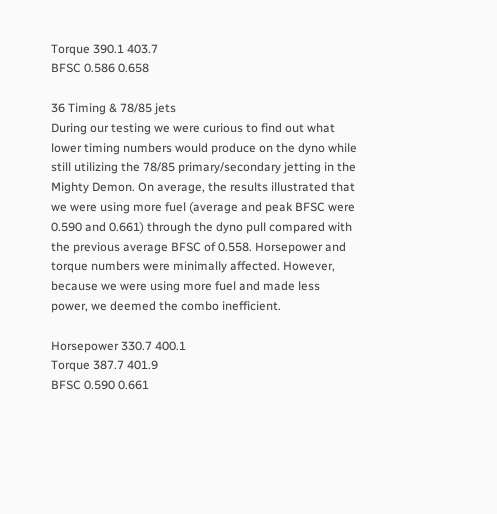Torque 390.1 403.7
BFSC 0.586 0.658

36 Timing & 78/85 jets
During our testing we were curious to find out what lower timing numbers would produce on the dyno while still utilizing the 78/85 primary/secondary jetting in the Mighty Demon. On average, the results illustrated that we were using more fuel (average and peak BFSC were 0.590 and 0.661) through the dyno pull compared with the previous average BFSC of 0.558. Horsepower and torque numbers were minimally affected. However, because we were using more fuel and made less power, we deemed the combo inefficient.

Horsepower 330.7 400.1
Torque 387.7 401.9
BFSC 0.590 0.661